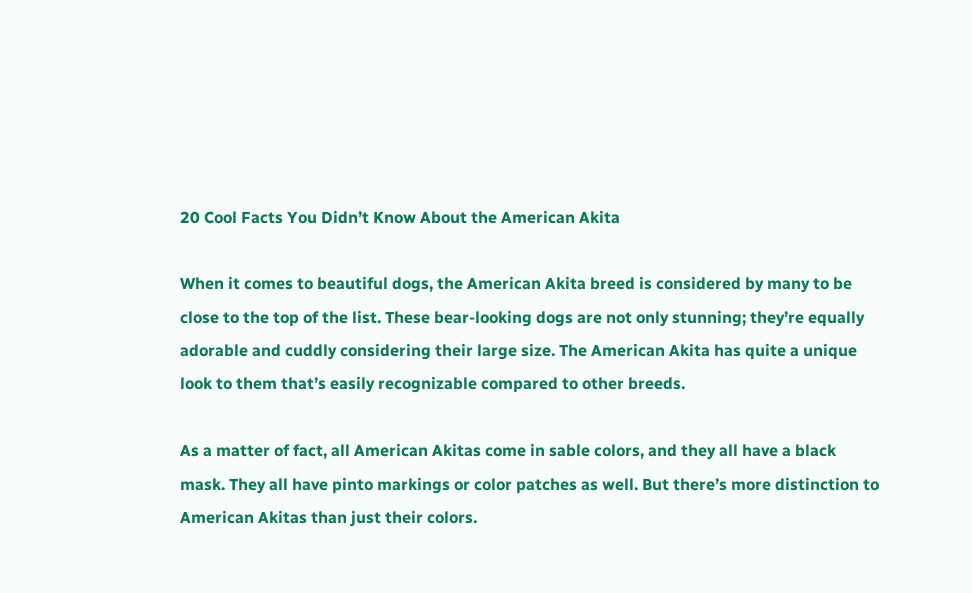20 Cool Facts You Didn’t Know About the American Akita

When it comes to beautiful dogs, the American Akita breed is considered by many to be close to the top of the list. These bear-looking dogs are not only stunning; they’re equally adorable and cuddly considering their large size. The American Akita has quite a unique look to them that’s easily recognizable compared to other breeds.

As a matter of fact, all American Akitas come in sable colors, and they all have a black mask. They all have pinto markings or color patches as well. But there’s more distinction to American Akitas than just their colors.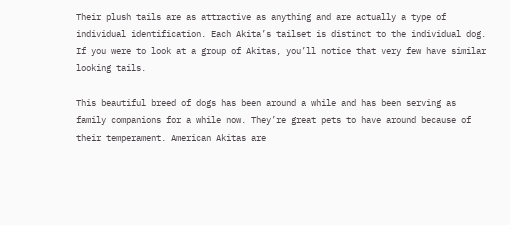Their plush tails are as attractive as anything and are actually a type of individual identification. Each Akita’s tailset is distinct to the individual dog. If you were to look at a group of Akitas, you’ll notice that very few have similar looking tails.

This beautiful breed of dogs has been around a while and has been serving as family companions for a while now. They’re great pets to have around because of their temperament. American Akitas are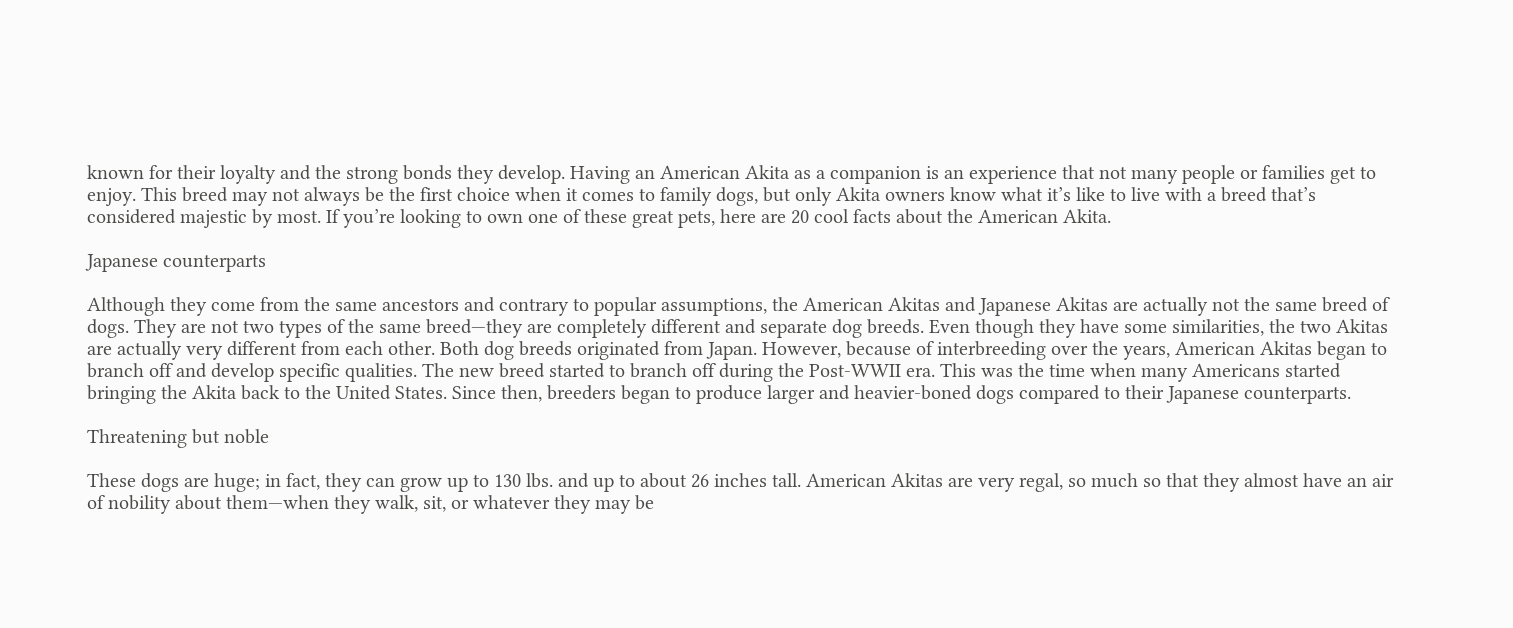known for their loyalty and the strong bonds they develop. Having an American Akita as a companion is an experience that not many people or families get to enjoy. This breed may not always be the first choice when it comes to family dogs, but only Akita owners know what it’s like to live with a breed that’s considered majestic by most. If you’re looking to own one of these great pets, here are 20 cool facts about the American Akita.

Japanese counterparts

Although they come from the same ancestors and contrary to popular assumptions, the American Akitas and Japanese Akitas are actually not the same breed of dogs. They are not two types of the same breed—they are completely different and separate dog breeds. Even though they have some similarities, the two Akitas are actually very different from each other. Both dog breeds originated from Japan. However, because of interbreeding over the years, American Akitas began to branch off and develop specific qualities. The new breed started to branch off during the Post-WWII era. This was the time when many Americans started bringing the Akita back to the United States. Since then, breeders began to produce larger and heavier-boned dogs compared to their Japanese counterparts.

Threatening but noble

These dogs are huge; in fact, they can grow up to 130 lbs. and up to about 26 inches tall. American Akitas are very regal, so much so that they almost have an air of nobility about them—when they walk, sit, or whatever they may be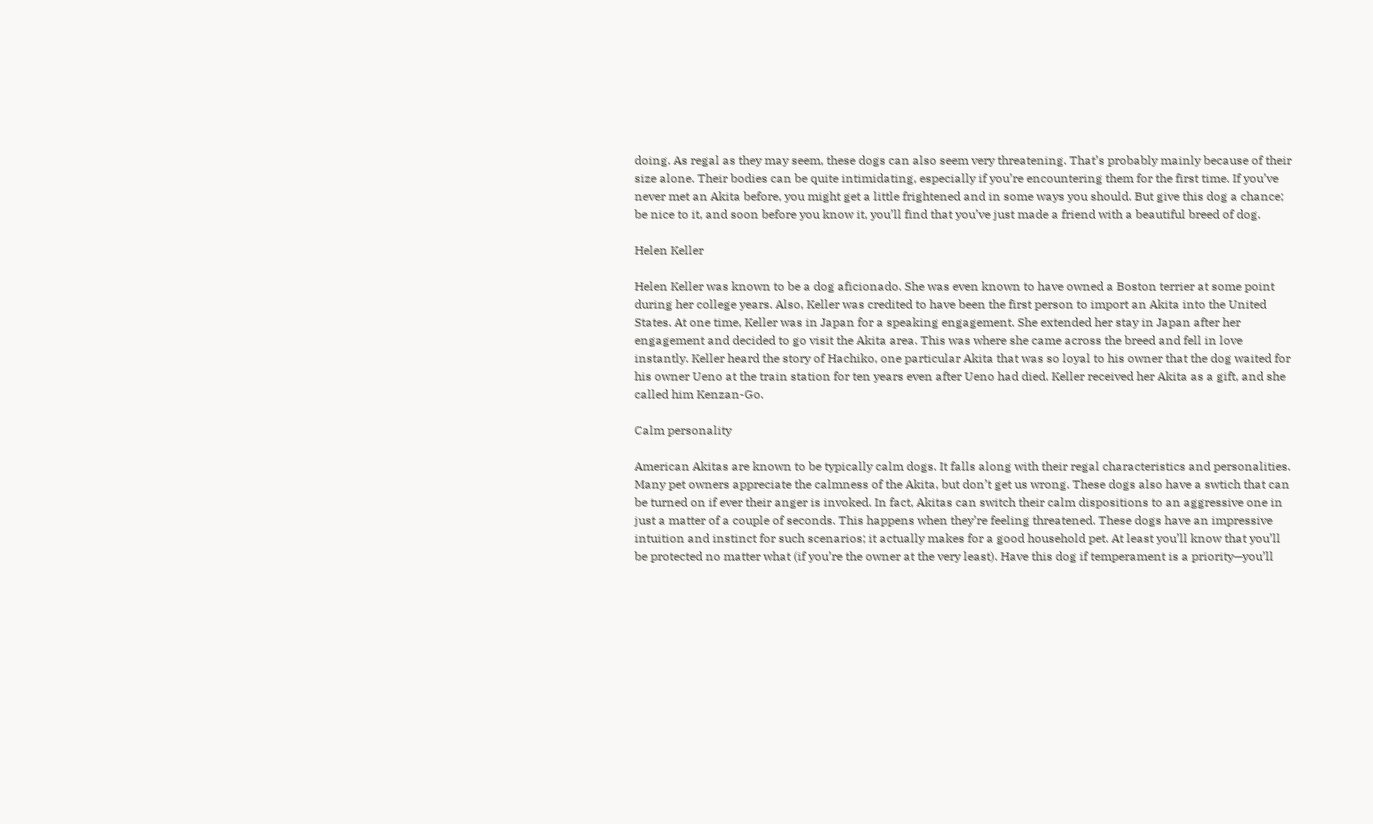doing. As regal as they may seem, these dogs can also seem very threatening. That’s probably mainly because of their size alone. Their bodies can be quite intimidating, especially if you’re encountering them for the first time. If you’ve never met an Akita before, you might get a little frightened and in some ways you should. But give this dog a chance; be nice to it, and soon before you know it, you’ll find that you’ve just made a friend with a beautiful breed of dog.

Helen Keller

Helen Keller was known to be a dog aficionado. She was even known to have owned a Boston terrier at some point during her college years. Also, Keller was credited to have been the first person to import an Akita into the United States. At one time, Keller was in Japan for a speaking engagement. She extended her stay in Japan after her engagement and decided to go visit the Akita area. This was where she came across the breed and fell in love instantly. Keller heard the story of Hachiko, one particular Akita that was so loyal to his owner that the dog waited for his owner Ueno at the train station for ten years even after Ueno had died. Keller received her Akita as a gift, and she called him Kenzan-Go.

Calm personality

American Akitas are known to be typically calm dogs. It falls along with their regal characteristics and personalities. Many pet owners appreciate the calmness of the Akita, but don’t get us wrong. These dogs also have a swtich that can be turned on if ever their anger is invoked. In fact, Akitas can switch their calm dispositions to an aggressive one in just a matter of a couple of seconds. This happens when they’re feeling threatened. These dogs have an impressive intuition and instinct for such scenarios; it actually makes for a good household pet. At least you’ll know that you’ll be protected no matter what (if you’re the owner at the very least). Have this dog if temperament is a priority—you’ll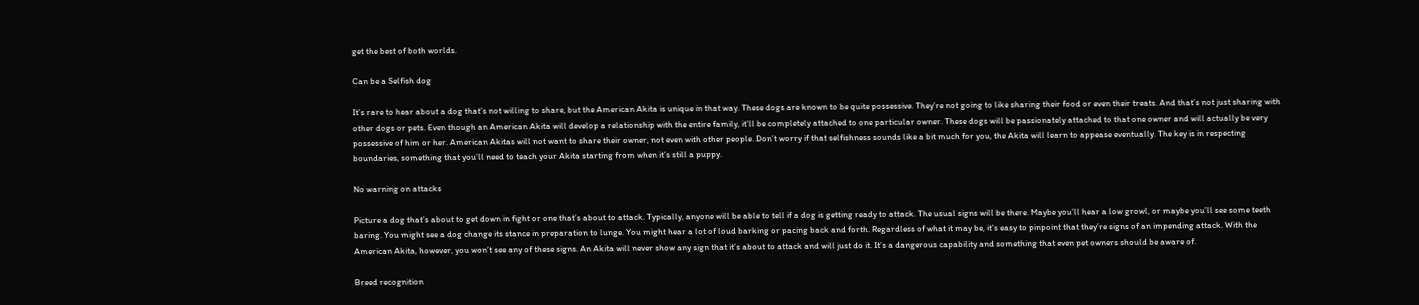get the best of both worlds.

Can be a Selfish dog

It’s rare to hear about a dog that’s not willing to share, but the American Akita is unique in that way. These dogs are known to be quite possessive. They’re not going to like sharing their food or even their treats. And that’s not just sharing with other dogs or pets. Even though an American Akita will develop a relationship with the entire family, it’ll be completely attached to one particular owner. These dogs will be passionately attached to that one owner and will actually be very possessive of him or her. American Akitas will not want to share their owner, not even with other people. Don’t worry if that selfishness sounds like a bit much for you, the Akita will learn to appease eventually. The key is in respecting boundaries, something that you’ll need to teach your Akita starting from when it’s still a puppy.

No warning on attacks

Picture a dog that’s about to get down in fight or one that’s about to attack. Typically, anyone will be able to tell if a dog is getting ready to attack. The usual signs will be there. Maybe you’ll hear a low growl, or maybe you’ll see some teeth baring. You might see a dog change its stance in preparation to lunge. You might hear a lot of loud barking or pacing back and forth. Regardless of what it may be, it’s easy to pinpoint that they’re signs of an impending attack. With the American Akita, however, you won’t see any of these signs. An Akita will never show any sign that it’s about to attack and will just do it. It’s a dangerous capability and something that even pet owners should be aware of.

Breed recognition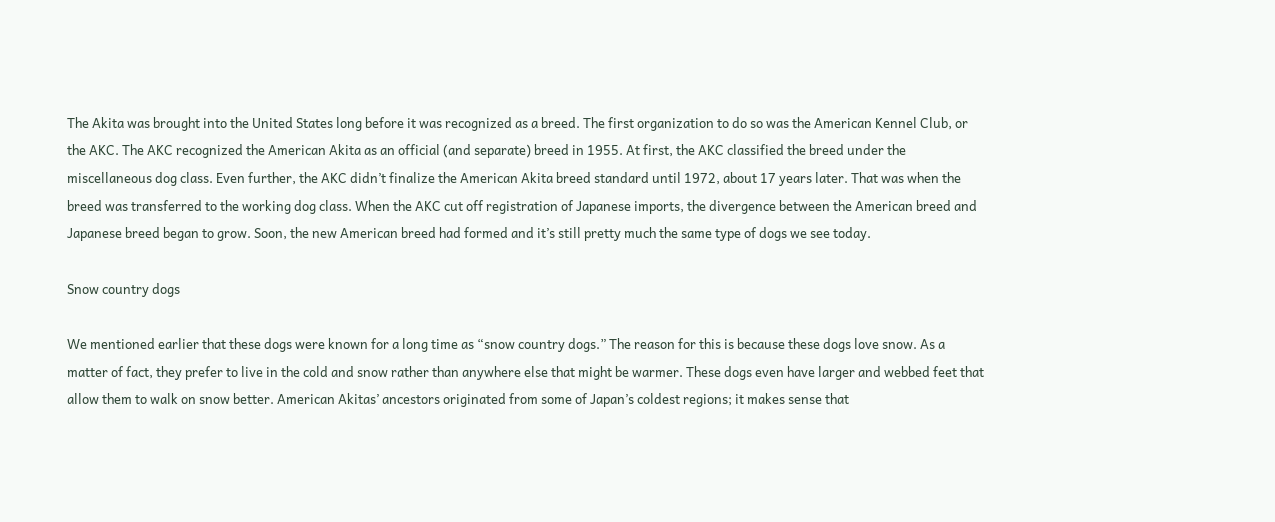The Akita was brought into the United States long before it was recognized as a breed. The first organization to do so was the American Kennel Club, or the AKC. The AKC recognized the American Akita as an official (and separate) breed in 1955. At first, the AKC classified the breed under the miscellaneous dog class. Even further, the AKC didn’t finalize the American Akita breed standard until 1972, about 17 years later. That was when the breed was transferred to the working dog class. When the AKC cut off registration of Japanese imports, the divergence between the American breed and Japanese breed began to grow. Soon, the new American breed had formed and it’s still pretty much the same type of dogs we see today.

Snow country dogs

We mentioned earlier that these dogs were known for a long time as “snow country dogs.” The reason for this is because these dogs love snow. As a matter of fact, they prefer to live in the cold and snow rather than anywhere else that might be warmer. These dogs even have larger and webbed feet that allow them to walk on snow better. American Akitas’ ancestors originated from some of Japan’s coldest regions; it makes sense that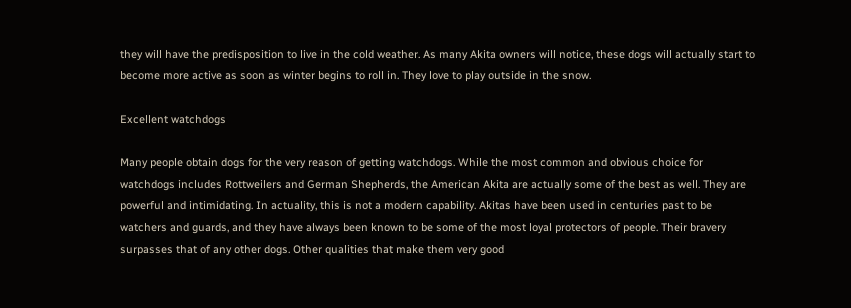they will have the predisposition to live in the cold weather. As many Akita owners will notice, these dogs will actually start to become more active as soon as winter begins to roll in. They love to play outside in the snow.

Excellent watchdogs

Many people obtain dogs for the very reason of getting watchdogs. While the most common and obvious choice for watchdogs includes Rottweilers and German Shepherds, the American Akita are actually some of the best as well. They are powerful and intimidating. In actuality, this is not a modern capability. Akitas have been used in centuries past to be watchers and guards, and they have always been known to be some of the most loyal protectors of people. Their bravery surpasses that of any other dogs. Other qualities that make them very good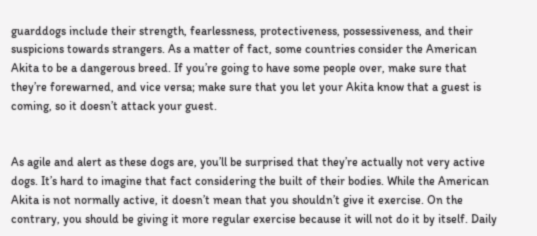guarddogs include their strength, fearlessness, protectiveness, possessiveness, and their suspicions towards strangers. As a matter of fact, some countries consider the American Akita to be a dangerous breed. If you’re going to have some people over, make sure that they’re forewarned, and vice versa; make sure that you let your Akita know that a guest is coming, so it doesn’t attack your guest.


As agile and alert as these dogs are, you’ll be surprised that they’re actually not very active dogs. It’s hard to imagine that fact considering the built of their bodies. While the American Akita is not normally active, it doesn’t mean that you shouldn’t give it exercise. On the contrary, you should be giving it more regular exercise because it will not do it by itself. Daily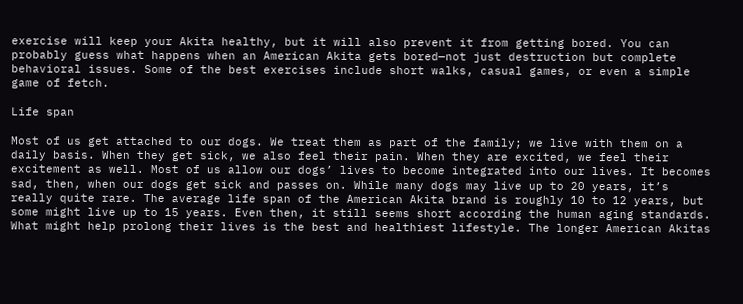exercise will keep your Akita healthy, but it will also prevent it from getting bored. You can probably guess what happens when an American Akita gets bored—not just destruction but complete behavioral issues. Some of the best exercises include short walks, casual games, or even a simple game of fetch.

Life span

Most of us get attached to our dogs. We treat them as part of the family; we live with them on a daily basis. When they get sick, we also feel their pain. When they are excited, we feel their excitement as well. Most of us allow our dogs’ lives to become integrated into our lives. It becomes sad, then, when our dogs get sick and passes on. While many dogs may live up to 20 years, it’s really quite rare. The average life span of the American Akita brand is roughly 10 to 12 years, but some might live up to 15 years. Even then, it still seems short according the human aging standards. What might help prolong their lives is the best and healthiest lifestyle. The longer American Akitas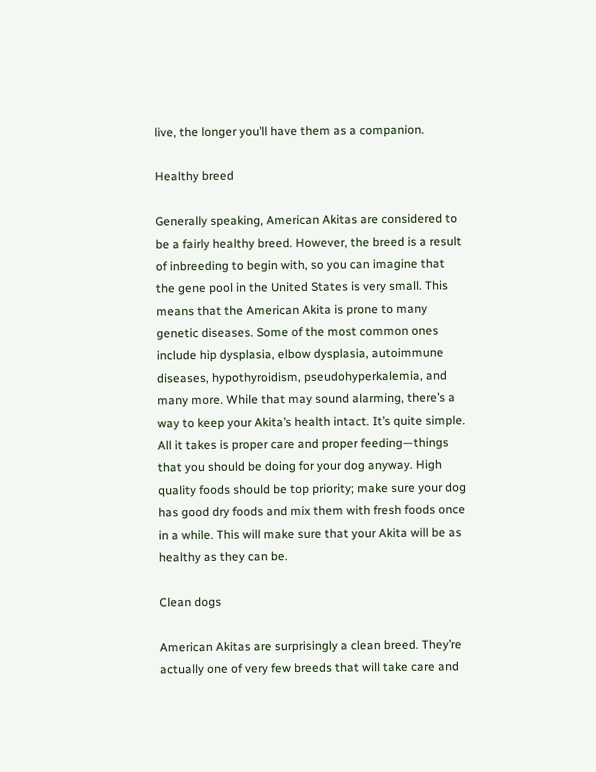live, the longer you’ll have them as a companion.

Healthy breed

Generally speaking, American Akitas are considered to be a fairly healthy breed. However, the breed is a result of inbreeding to begin with, so you can imagine that the gene pool in the United States is very small. This means that the American Akita is prone to many genetic diseases. Some of the most common ones include hip dysplasia, elbow dysplasia, autoimmune diseases, hypothyroidism, pseudohyperkalemia, and many more. While that may sound alarming, there’s a way to keep your Akita’s health intact. It’s quite simple. All it takes is proper care and proper feeding—things that you should be doing for your dog anyway. High quality foods should be top priority; make sure your dog has good dry foods and mix them with fresh foods once in a while. This will make sure that your Akita will be as healthy as they can be.

Clean dogs

American Akitas are surprisingly a clean breed. They’re actually one of very few breeds that will take care and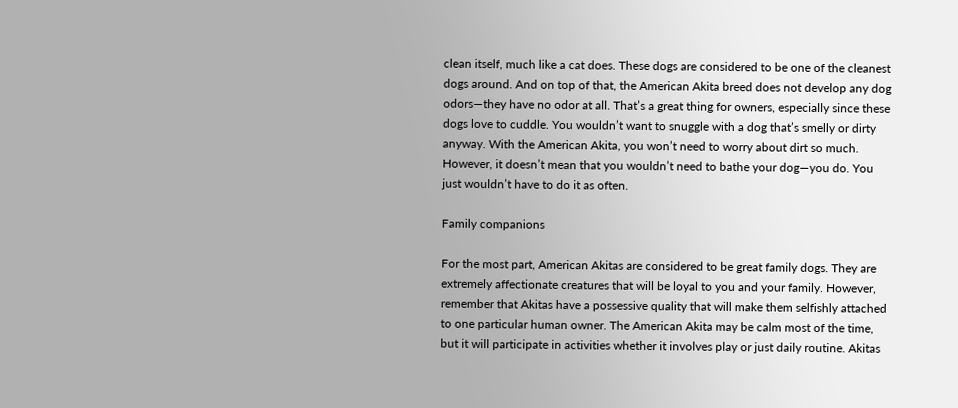clean itself, much like a cat does. These dogs are considered to be one of the cleanest dogs around. And on top of that, the American Akita breed does not develop any dog odors—they have no odor at all. That’s a great thing for owners, especially since these dogs love to cuddle. You wouldn’t want to snuggle with a dog that’s smelly or dirty anyway. With the American Akita, you won’t need to worry about dirt so much. However, it doesn’t mean that you wouldn’t need to bathe your dog—you do. You just wouldn’t have to do it as often.

Family companions

For the most part, American Akitas are considered to be great family dogs. They are extremely affectionate creatures that will be loyal to you and your family. However, remember that Akitas have a possessive quality that will make them selfishly attached to one particular human owner. The American Akita may be calm most of the time, but it will participate in activities whether it involves play or just daily routine. Akitas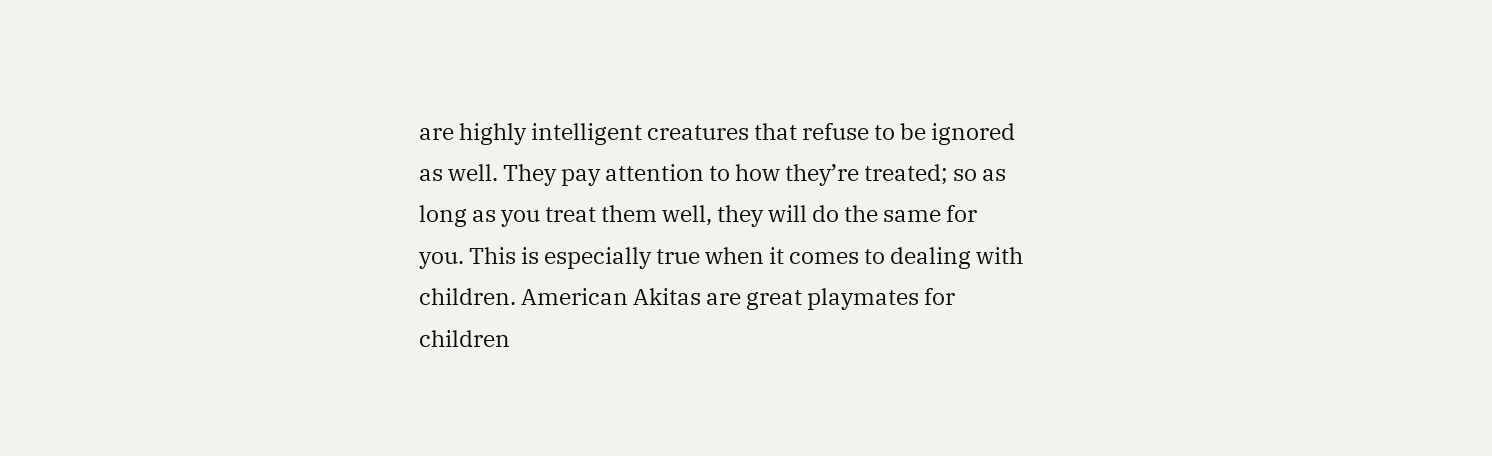are highly intelligent creatures that refuse to be ignored as well. They pay attention to how they’re treated; so as long as you treat them well, they will do the same for you. This is especially true when it comes to dealing with children. American Akitas are great playmates for children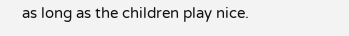as long as the children play nice.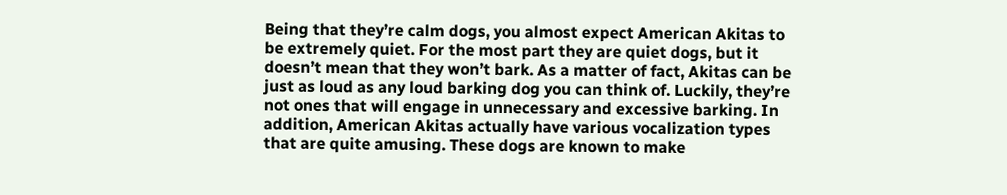Being that they’re calm dogs, you almost expect American Akitas to be extremely quiet. For the most part they are quiet dogs, but it doesn’t mean that they won’t bark. As a matter of fact, Akitas can be just as loud as any loud barking dog you can think of. Luckily, they’re not ones that will engage in unnecessary and excessive barking. In addition, American Akitas actually have various vocalization types that are quite amusing. These dogs are known to make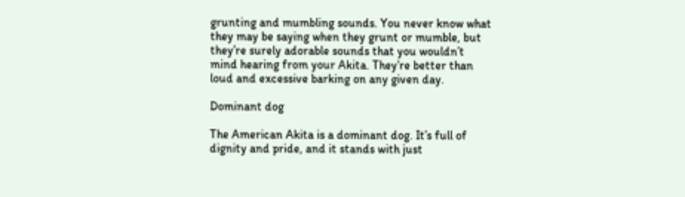grunting and mumbling sounds. You never know what they may be saying when they grunt or mumble, but they’re surely adorable sounds that you wouldn’t mind hearing from your Akita. They’re better than loud and excessive barking on any given day.

Dominant dog

The American Akita is a dominant dog. It’s full of dignity and pride, and it stands with just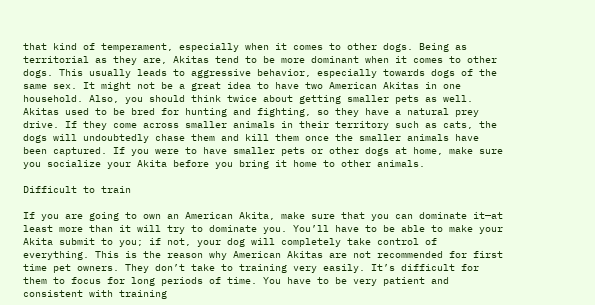that kind of temperament, especially when it comes to other dogs. Being as territorial as they are, Akitas tend to be more dominant when it comes to other dogs. This usually leads to aggressive behavior, especially towards dogs of the same sex. It might not be a great idea to have two American Akitas in one household. Also, you should think twice about getting smaller pets as well. Akitas used to be bred for hunting and fighting, so they have a natural prey drive. If they come across smaller animals in their territory such as cats, the dogs will undoubtedly chase them and kill them once the smaller animals have been captured. If you were to have smaller pets or other dogs at home, make sure you socialize your Akita before you bring it home to other animals.

Difficult to train

If you are going to own an American Akita, make sure that you can dominate it—at least more than it will try to dominate you. You’ll have to be able to make your Akita submit to you; if not, your dog will completely take control of everything. This is the reason why American Akitas are not recommended for first time pet owners. They don’t take to training very easily. It’s difficult for them to focus for long periods of time. You have to be very patient and consistent with training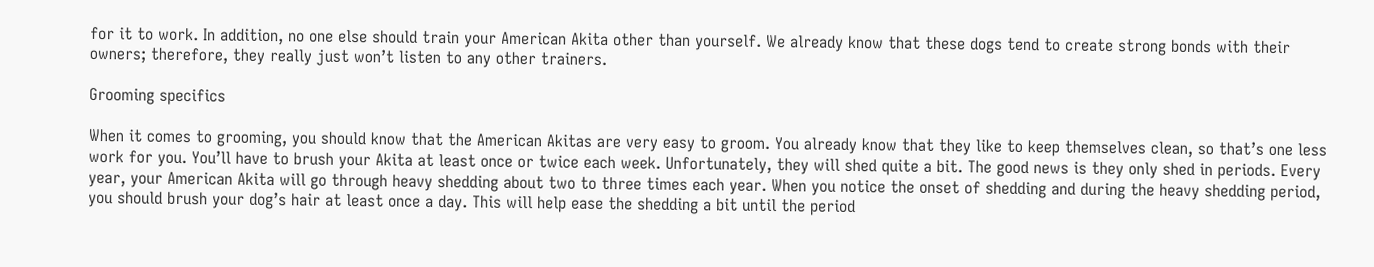for it to work. In addition, no one else should train your American Akita other than yourself. We already know that these dogs tend to create strong bonds with their owners; therefore, they really just won’t listen to any other trainers.

Grooming specifics

When it comes to grooming, you should know that the American Akitas are very easy to groom. You already know that they like to keep themselves clean, so that’s one less work for you. You’ll have to brush your Akita at least once or twice each week. Unfortunately, they will shed quite a bit. The good news is they only shed in periods. Every year, your American Akita will go through heavy shedding about two to three times each year. When you notice the onset of shedding and during the heavy shedding period, you should brush your dog’s hair at least once a day. This will help ease the shedding a bit until the period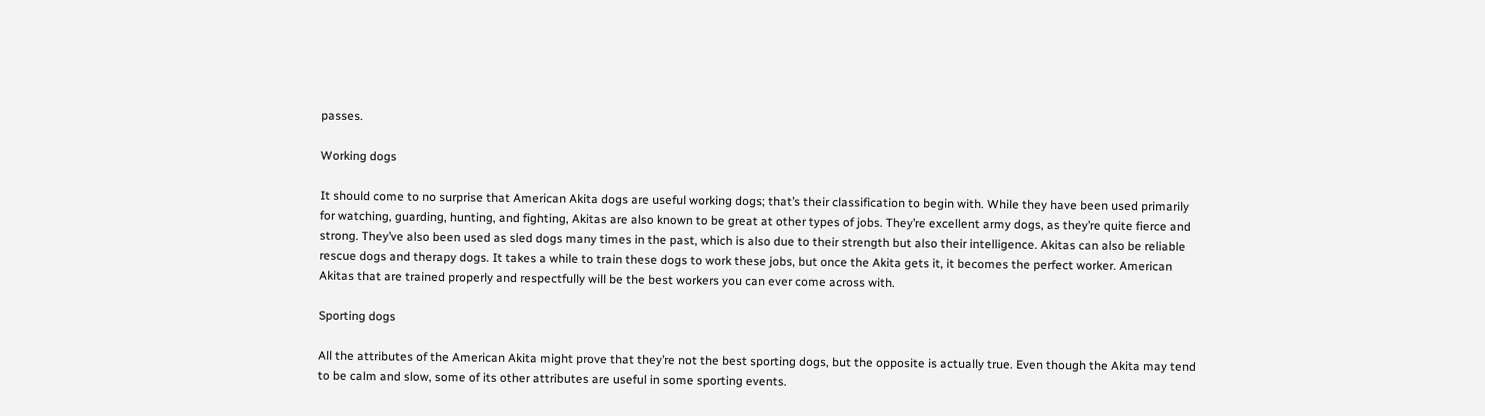passes.

Working dogs

It should come to no surprise that American Akita dogs are useful working dogs; that’s their classification to begin with. While they have been used primarily for watching, guarding, hunting, and fighting, Akitas are also known to be great at other types of jobs. They’re excellent army dogs, as they’re quite fierce and strong. They’ve also been used as sled dogs many times in the past, which is also due to their strength but also their intelligence. Akitas can also be reliable rescue dogs and therapy dogs. It takes a while to train these dogs to work these jobs, but once the Akita gets it, it becomes the perfect worker. American Akitas that are trained properly and respectfully will be the best workers you can ever come across with.

Sporting dogs

All the attributes of the American Akita might prove that they’re not the best sporting dogs, but the opposite is actually true. Even though the Akita may tend to be calm and slow, some of its other attributes are useful in some sporting events.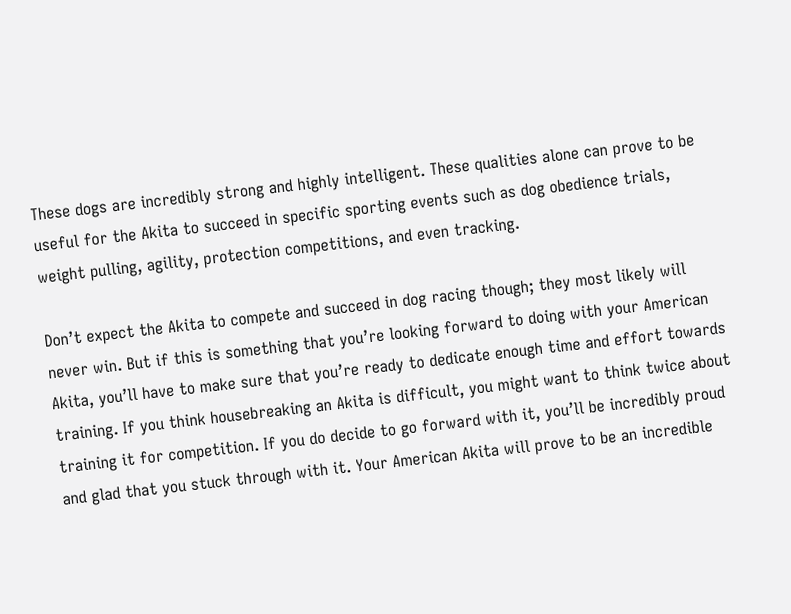These dogs are incredibly strong and highly intelligent. These qualities alone can prove to be useful for the Akita to succeed in specific sporting events such as dog obedience trials, weight pulling, agility, protection competitions, and even tracking.

Don’t expect the Akita to compete and succeed in dog racing though; they most likely will never win. But if this is something that you’re looking forward to doing with your American Akita, you’ll have to make sure that you’re ready to dedicate enough time and effort towards training. If you think housebreaking an Akita is difficult, you might want to think twice about training it for competition. If you do decide to go forward with it, you’ll be incredibly proud and glad that you stuck through with it. Your American Akita will prove to be an incredible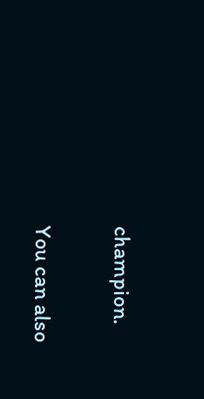champion.

You can also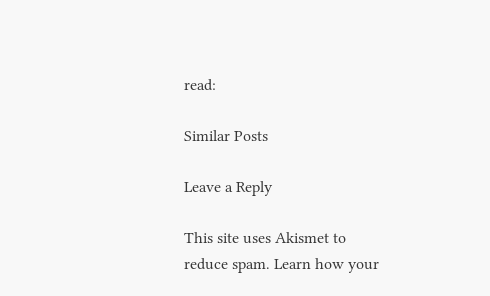read:

Similar Posts

Leave a Reply

This site uses Akismet to reduce spam. Learn how your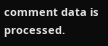comment data is processed.